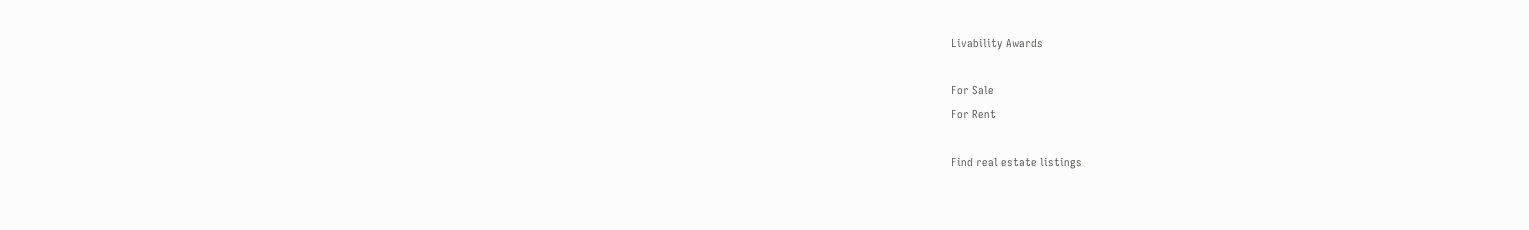Livability Awards

For Sale
For Rent

Find real estate listings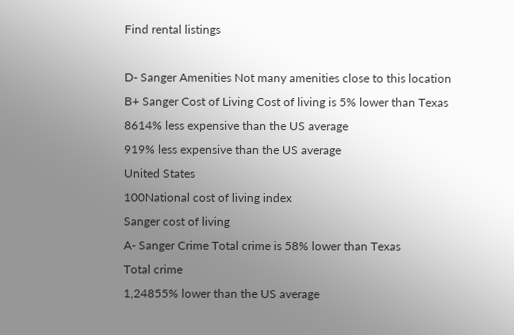Find rental listings

D- Sanger Amenities Not many amenities close to this location
B+ Sanger Cost of Living Cost of living is 5% lower than Texas
8614% less expensive than the US average
919% less expensive than the US average
United States
100National cost of living index
Sanger cost of living
A- Sanger Crime Total crime is 58% lower than Texas
Total crime
1,24855% lower than the US average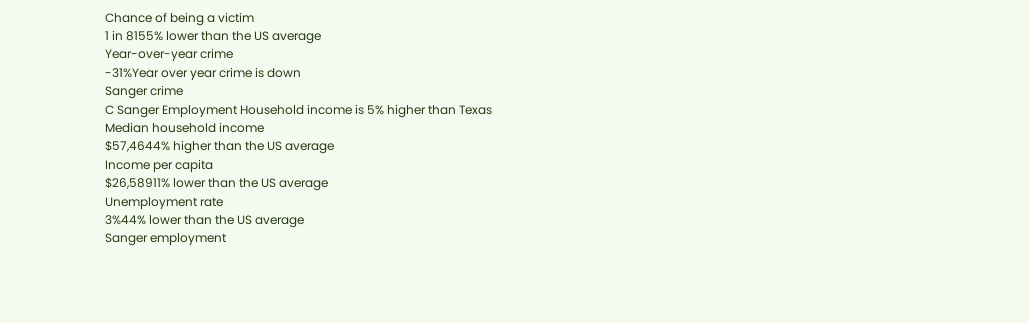Chance of being a victim
1 in 8155% lower than the US average
Year-over-year crime
-31%Year over year crime is down
Sanger crime
C Sanger Employment Household income is 5% higher than Texas
Median household income
$57,4644% higher than the US average
Income per capita
$26,58911% lower than the US average
Unemployment rate
3%44% lower than the US average
Sanger employment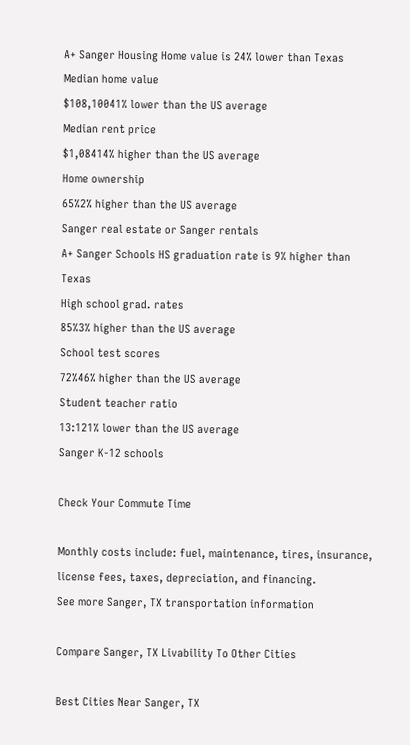A+ Sanger Housing Home value is 24% lower than Texas
Median home value
$108,10041% lower than the US average
Median rent price
$1,08414% higher than the US average
Home ownership
65%2% higher than the US average
Sanger real estate or Sanger rentals
A+ Sanger Schools HS graduation rate is 9% higher than Texas
High school grad. rates
85%3% higher than the US average
School test scores
72%46% higher than the US average
Student teacher ratio
13:121% lower than the US average
Sanger K-12 schools

Check Your Commute Time

Monthly costs include: fuel, maintenance, tires, insurance, license fees, taxes, depreciation, and financing.
See more Sanger, TX transportation information

Compare Sanger, TX Livability To Other Cities

Best Cities Near Sanger, TX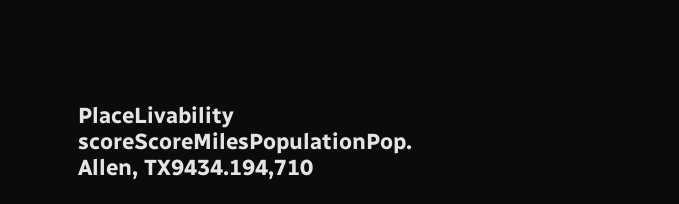PlaceLivability scoreScoreMilesPopulationPop.
Allen, TX9434.194,710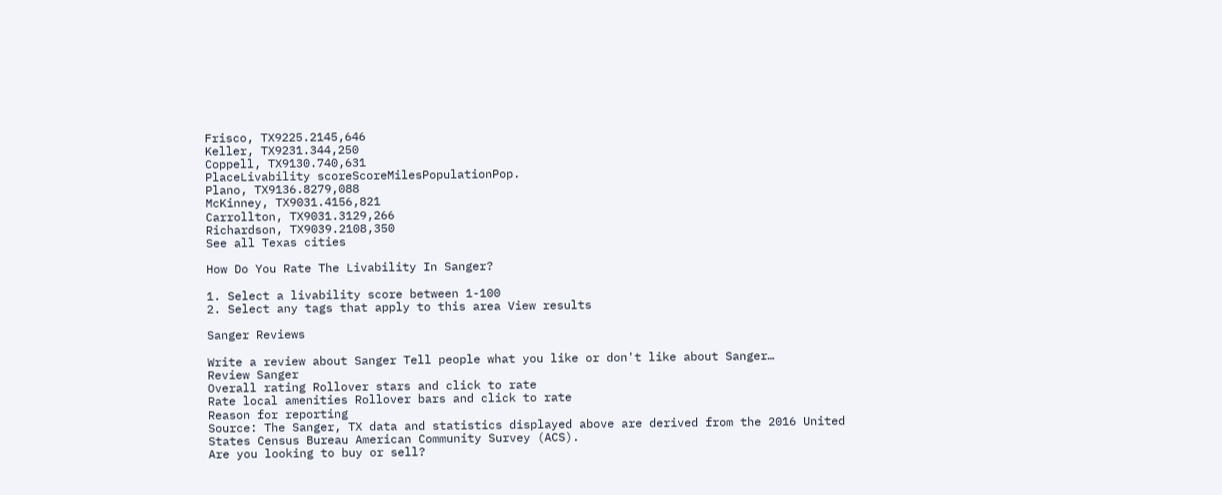Frisco, TX9225.2145,646
Keller, TX9231.344,250
Coppell, TX9130.740,631
PlaceLivability scoreScoreMilesPopulationPop.
Plano, TX9136.8279,088
McKinney, TX9031.4156,821
Carrollton, TX9031.3129,266
Richardson, TX9039.2108,350
See all Texas cities

How Do You Rate The Livability In Sanger?

1. Select a livability score between 1-100
2. Select any tags that apply to this area View results

Sanger Reviews

Write a review about Sanger Tell people what you like or don't like about Sanger…
Review Sanger
Overall rating Rollover stars and click to rate
Rate local amenities Rollover bars and click to rate
Reason for reporting
Source: The Sanger, TX data and statistics displayed above are derived from the 2016 United States Census Bureau American Community Survey (ACS).
Are you looking to buy or sell?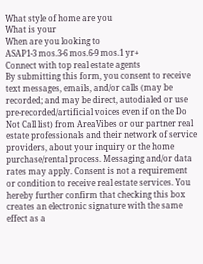What style of home are you
What is your
When are you looking to
ASAP1-3 mos.3-6 mos.6-9 mos.1 yr+
Connect with top real estate agents
By submitting this form, you consent to receive text messages, emails, and/or calls (may be recorded; and may be direct, autodialed or use pre-recorded/artificial voices even if on the Do Not Call list) from AreaVibes or our partner real estate professionals and their network of service providers, about your inquiry or the home purchase/rental process. Messaging and/or data rates may apply. Consent is not a requirement or condition to receive real estate services. You hereby further confirm that checking this box creates an electronic signature with the same effect as a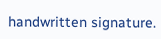handwritten signature.